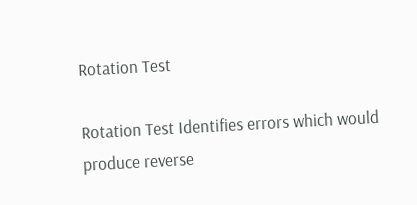Rotation Test

Rotation Test Identifies errors which would produce reverse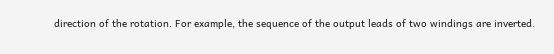direction of the rotation. For example, the sequence of the output leads of two windings are inverted.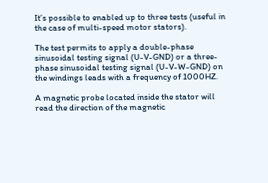It’s possible to enabled up to three tests (useful in the case of multi-speed motor stators).

The test permits to apply a double-phase sinusoidal testing signal (U-V-GND) or a three-phase sinusoidal testing signal (U-V-W-GND) on the windings leads with a frequency of 1000HZ.

A magnetic probe located inside the stator will read the direction of the magnetic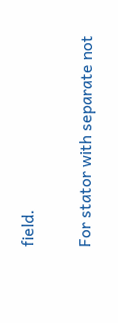field.

For stator with separate not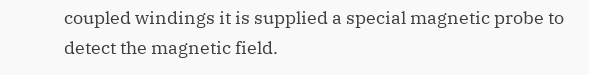coupled windings it is supplied a special magnetic probe to detect the magnetic field.